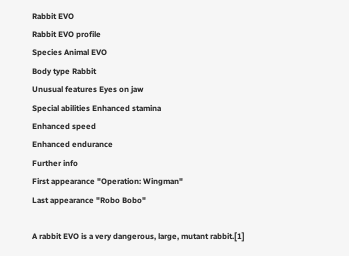Rabbit EVO
Rabbit EVO profile
Species Animal EVO
Body type Rabbit
Unusual features Eyes on jaw
Special abilities Enhanced stamina
Enhanced speed
Enhanced endurance
Further info
First appearance "Operation: Wingman"
Last appearance "Robo Bobo"

A rabbit EVO is a very dangerous, large, mutant rabbit.[1]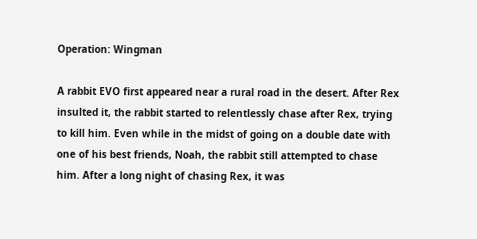Operation: Wingman

A rabbit EVO first appeared near a rural road in the desert. After Rex insulted it, the rabbit started to relentlessly chase after Rex, trying to kill him. Even while in the midst of going on a double date with one of his best friends, Noah, the rabbit still attempted to chase him. After a long night of chasing Rex, it was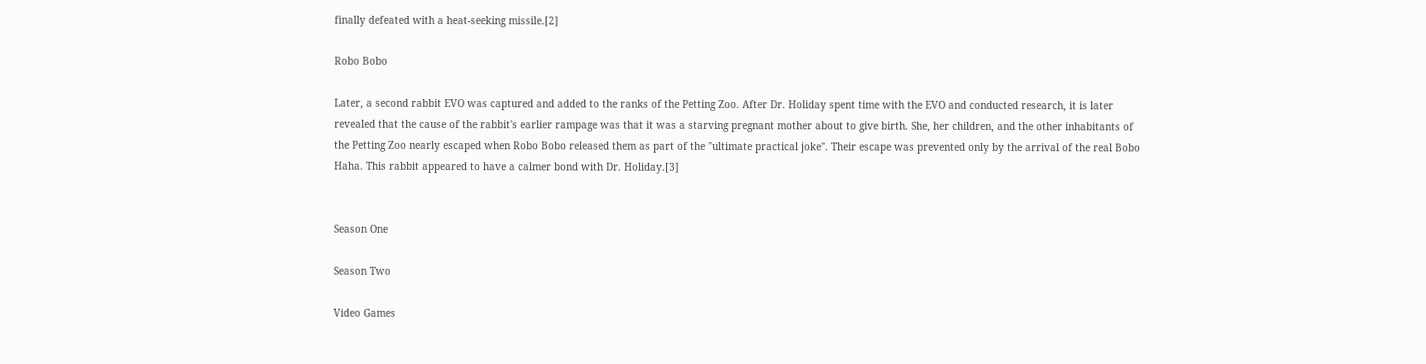finally defeated with a heat-seeking missile.[2]

Robo Bobo

Later, a second rabbit EVO was captured and added to the ranks of the Petting Zoo. After Dr. Holiday spent time with the EVO and conducted research, it is later revealed that the cause of the rabbit's earlier rampage was that it was a starving pregnant mother about to give birth. She, her children, and the other inhabitants of the Petting Zoo nearly escaped when Robo Bobo released them as part of the "ultimate practical joke". Their escape was prevented only by the arrival of the real Bobo Haha. This rabbit appeared to have a calmer bond with Dr. Holiday.[3]


Season One

Season Two

Video Games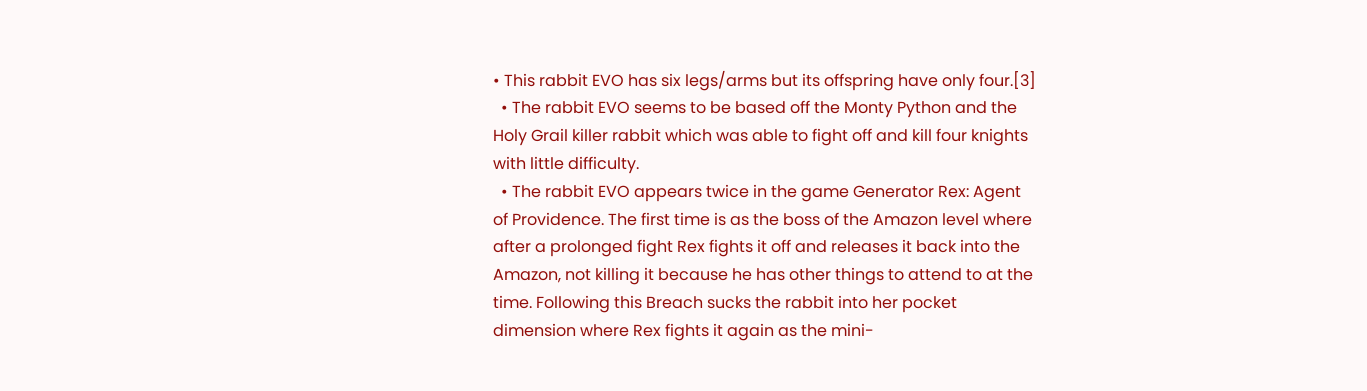• This rabbit EVO has six legs/arms but its offspring have only four.[3]
  • The rabbit EVO seems to be based off the Monty Python and the Holy Grail killer rabbit which was able to fight off and kill four knights with little difficulty.
  • The rabbit EVO appears twice in the game Generator Rex: Agent of Providence. The first time is as the boss of the Amazon level where after a prolonged fight Rex fights it off and releases it back into the Amazon, not killing it because he has other things to attend to at the time. Following this Breach sucks the rabbit into her pocket dimension where Rex fights it again as the mini-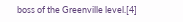boss of the Greenville level.[4]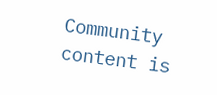Community content is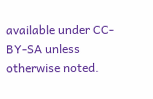available under CC-BY-SA unless otherwise noted.